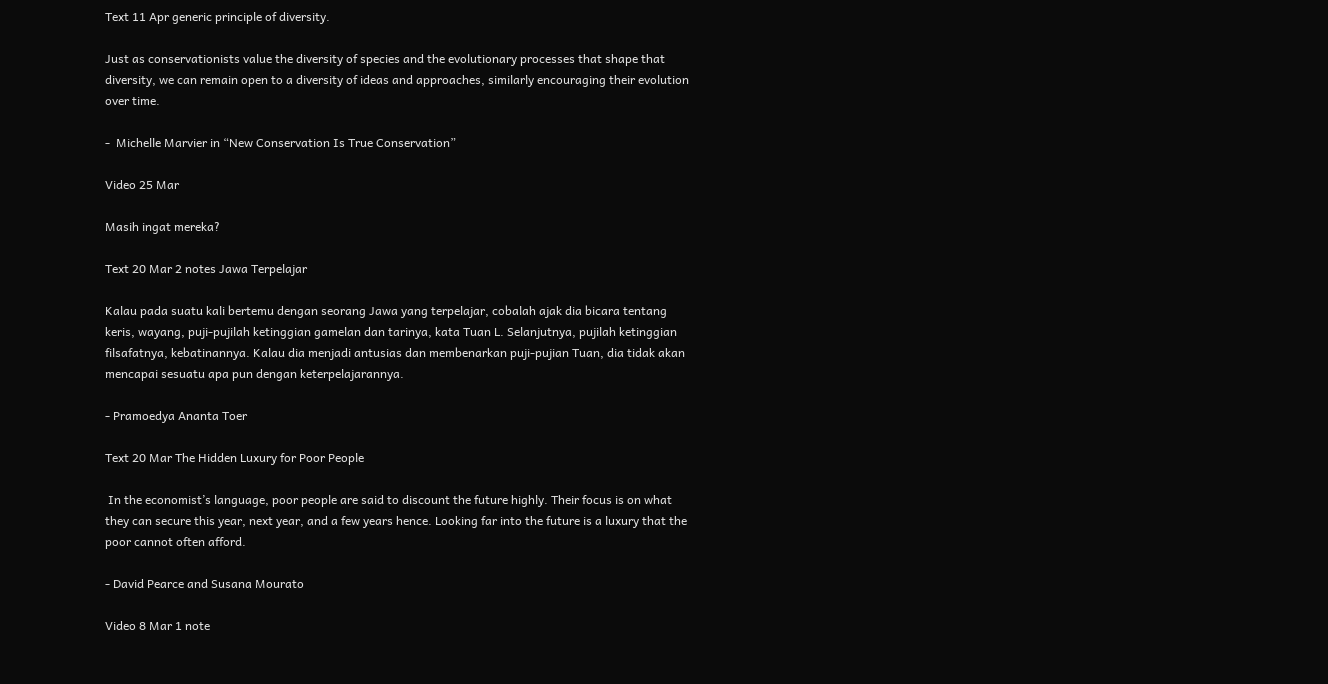Text 11 Apr generic principle of diversity.

Just as conservationists value the diversity of species and the evolutionary processes that shape that diversity, we can remain open to a diversity of ideas and approaches, similarly encouraging their evolution over time.

-  Michelle Marvier in “New Conservation Is True Conservation”

Video 25 Mar

Masih ingat mereka?

Text 20 Mar 2 notes Jawa Terpelajar

Kalau pada suatu kali bertemu dengan seorang Jawa yang terpelajar, cobalah ajak dia bicara tentang keris, wayang, puji-pujilah ketinggian gamelan dan tarinya, kata Tuan L. Selanjutnya, pujilah ketinggian filsafatnya, kebatinannya. Kalau dia menjadi antusias dan membenarkan puji-pujian Tuan, dia tidak akan mencapai sesuatu apa pun dengan keterpelajarannya.

- Pramoedya Ananta Toer

Text 20 Mar The Hidden Luxury for Poor People

 In the economist’s language, poor people are said to discount the future highly. Their focus is on what they can secure this year, next year, and a few years hence. Looking far into the future is a luxury that the poor cannot often afford.

- David Pearce and Susana Mourato

Video 8 Mar 1 note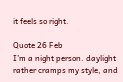it feels so right.

Quote 26 Feb
I’m a night person. daylight rather cramps my style, and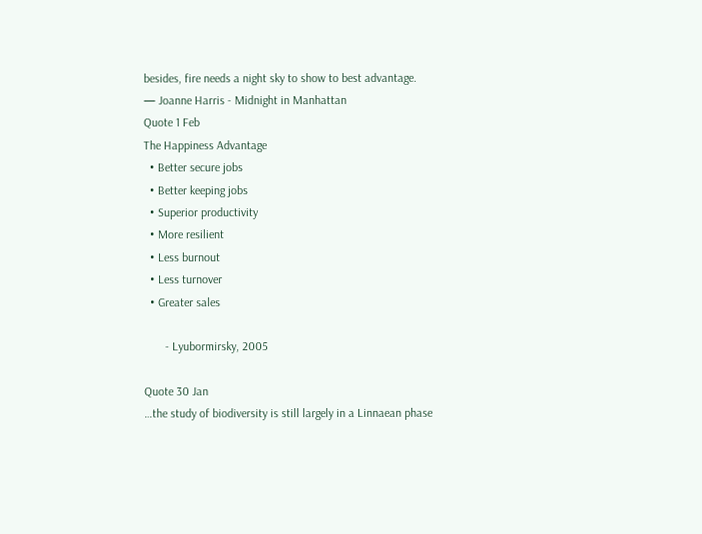besides, fire needs a night sky to show to best advantage.
— Joanne Harris - Midnight in Manhattan
Quote 1 Feb
The Happiness Advantage
  • Better secure jobs
  • Better keeping jobs
  • Superior productivity
  • More resilient
  • Less burnout
  • Less turnover
  • Greater sales

       - Lyubormirsky, 2005

Quote 30 Jan
…the study of biodiversity is still largely in a Linnaean phase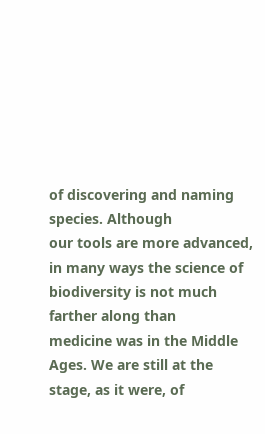of discovering and naming species. Although
our tools are more advanced, in many ways the science of biodiversity is not much farther along than
medicine was in the Middle Ages. We are still at the stage, as it were, of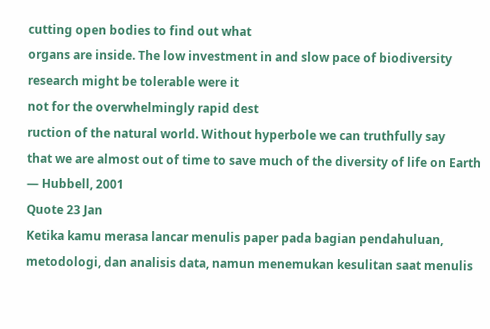cutting open bodies to find out what
organs are inside. The low investment in and slow pace of biodiversity research might be tolerable were it
not for the overwhelmingly rapid dest
ruction of the natural world. Without hyperbole we can truthfully say
that we are almost out of time to save much of the diversity of life on Earth
— Hubbell, 2001
Quote 23 Jan
Ketika kamu merasa lancar menulis paper pada bagian pendahuluan, metodologi, dan analisis data, namun menemukan kesulitan saat menulis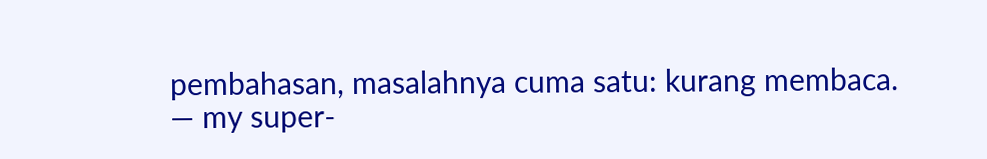pembahasan, masalahnya cuma satu: kurang membaca.
— my super-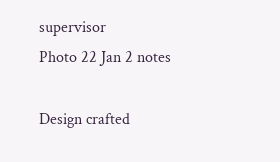supervisor
Photo 22 Jan 2 notes

Design crafted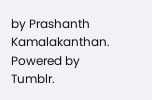by Prashanth Kamalakanthan. Powered by Tumblr.